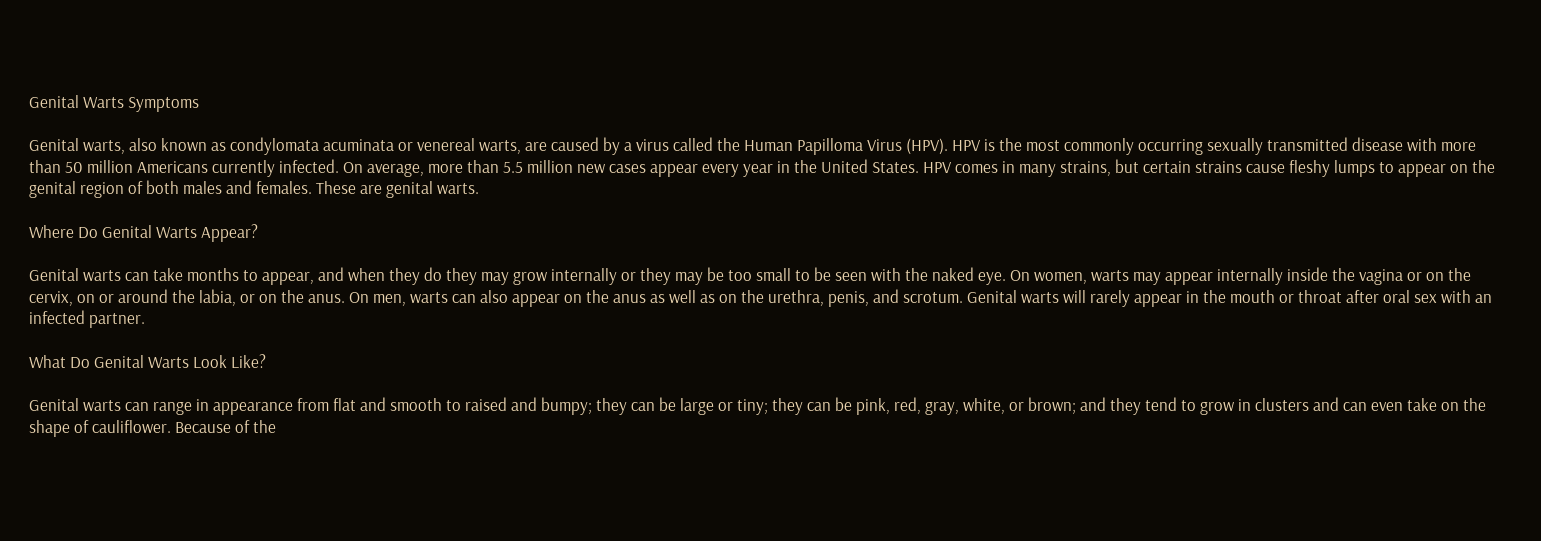Genital Warts Symptoms

Genital warts, also known as condylomata acuminata or venereal warts, are caused by a virus called the Human Papilloma Virus (HPV). HPV is the most commonly occurring sexually transmitted disease with more than 50 million Americans currently infected. On average, more than 5.5 million new cases appear every year in the United States. HPV comes in many strains, but certain strains cause fleshy lumps to appear on the genital region of both males and females. These are genital warts.

Where Do Genital Warts Appear?

Genital warts can take months to appear, and when they do they may grow internally or they may be too small to be seen with the naked eye. On women, warts may appear internally inside the vagina or on the cervix, on or around the labia, or on the anus. On men, warts can also appear on the anus as well as on the urethra, penis, and scrotum. Genital warts will rarely appear in the mouth or throat after oral sex with an infected partner.

What Do Genital Warts Look Like?

Genital warts can range in appearance from flat and smooth to raised and bumpy; they can be large or tiny; they can be pink, red, gray, white, or brown; and they tend to grow in clusters and can even take on the shape of cauliflower. Because of the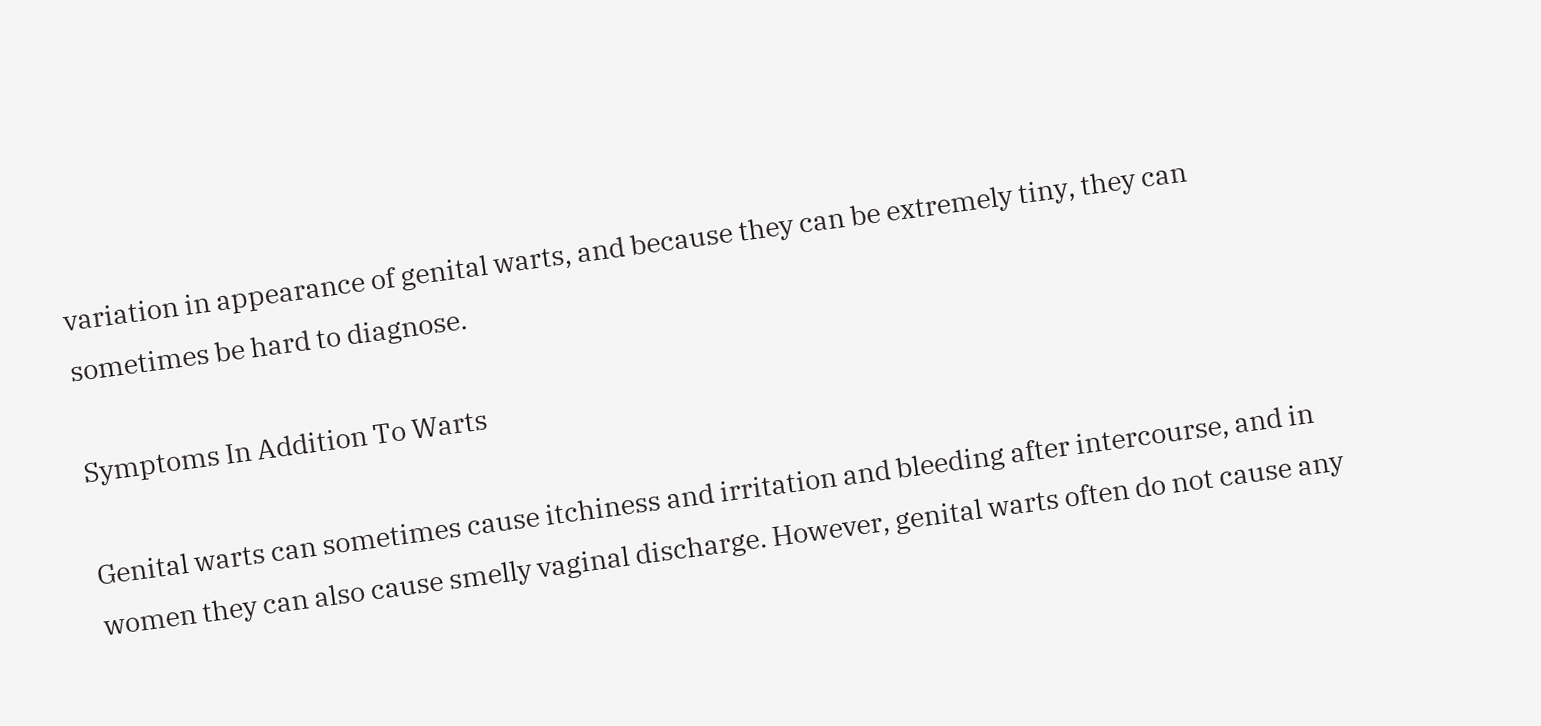variation in appearance of genital warts, and because they can be extremely tiny, they can sometimes be hard to diagnose.

Symptoms In Addition To Warts

Genital warts can sometimes cause itchiness and irritation and bleeding after intercourse, and in women they can also cause smelly vaginal discharge. However, genital warts often do not cause any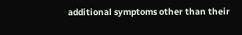additional symptoms other than their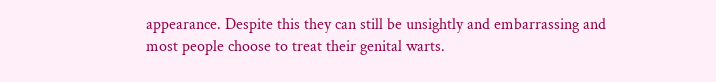appearance. Despite this they can still be unsightly and embarrassing and most people choose to treat their genital warts.